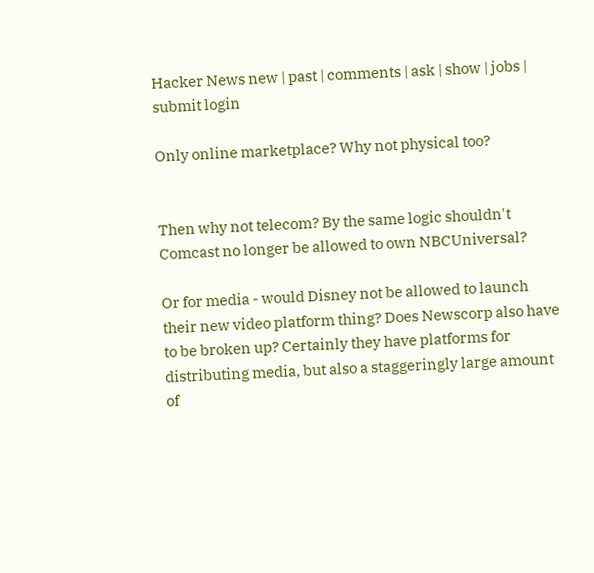Hacker News new | past | comments | ask | show | jobs | submit login

Only online marketplace? Why not physical too?


Then why not telecom? By the same logic shouldn't Comcast no longer be allowed to own NBCUniversal?

Or for media - would Disney not be allowed to launch their new video platform thing? Does Newscorp also have to be broken up? Certainly they have platforms for distributing media, but also a staggeringly large amount of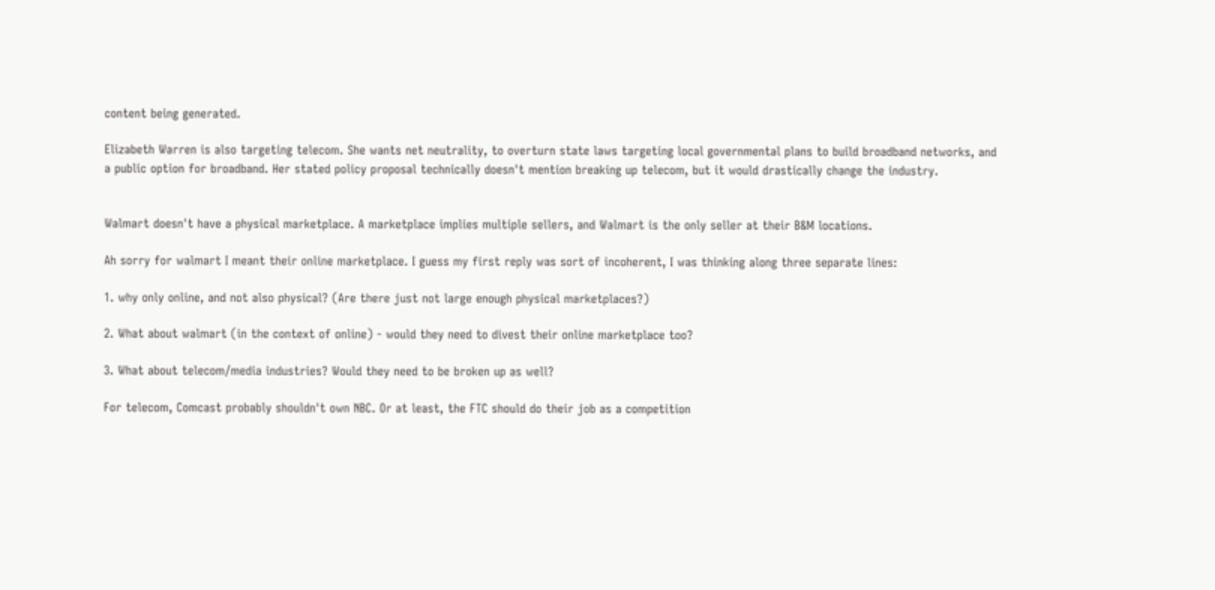content being generated.

Elizabeth Warren is also targeting telecom. She wants net neutrality, to overturn state laws targeting local governmental plans to build broadband networks, and a public option for broadband. Her stated policy proposal technically doesn't mention breaking up telecom, but it would drastically change the industry.


Walmart doesn't have a physical marketplace. A marketplace implies multiple sellers, and Walmart is the only seller at their B&M locations.

Ah sorry for walmart I meant their online marketplace. I guess my first reply was sort of incoherent, I was thinking along three separate lines:

1. why only online, and not also physical? (Are there just not large enough physical marketplaces?)

2. What about walmart (in the context of online) - would they need to divest their online marketplace too?

3. What about telecom/media industries? Would they need to be broken up as well?

For telecom, Comcast probably shouldn't own NBC. Or at least, the FTC should do their job as a competition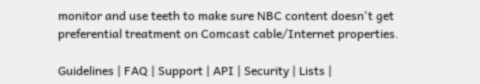monitor and use teeth to make sure NBC content doesn't get preferential treatment on Comcast cable/Internet properties.

Guidelines | FAQ | Support | API | Security | Lists |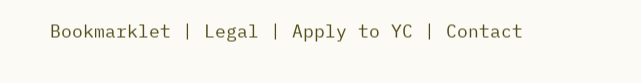Bookmarklet | Legal | Apply to YC | Contact